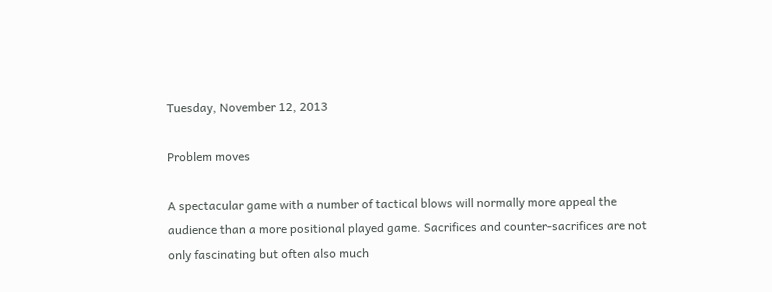Tuesday, November 12, 2013

Problem moves

A spectacular game with a number of tactical blows will normally more appeal the audience than a more positional played game. Sacrifices and counter-sacrifices are not only fascinating but often also much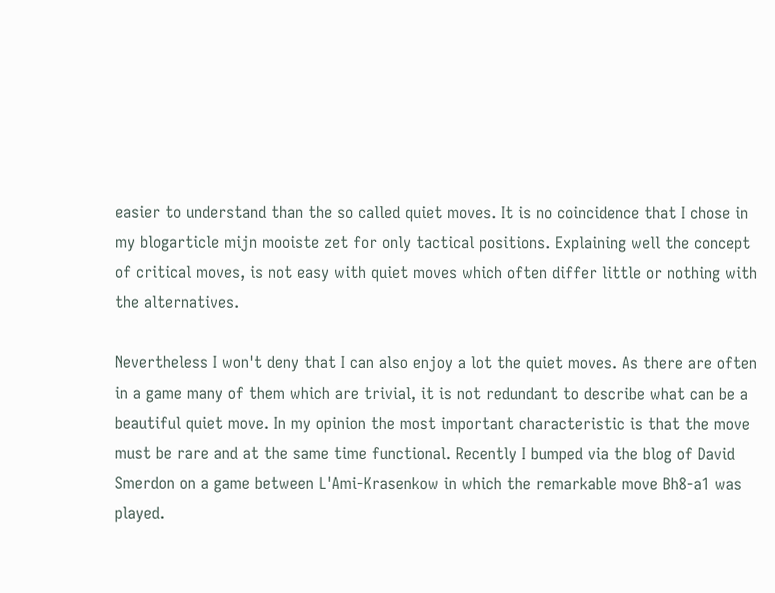easier to understand than the so called quiet moves. It is no coincidence that I chose in my blogarticle mijn mooiste zet for only tactical positions. Explaining well the concept of critical moves, is not easy with quiet moves which often differ little or nothing with the alternatives.

Nevertheless I won't deny that I can also enjoy a lot the quiet moves. As there are often in a game many of them which are trivial, it is not redundant to describe what can be a beautiful quiet move. In my opinion the most important characteristic is that the move must be rare and at the same time functional. Recently I bumped via the blog of David Smerdon on a game between L'Ami-Krasenkow in which the remarkable move Bh8-a1 was played.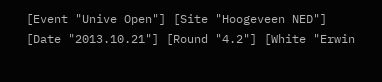[Event "Unive Open"] [Site "Hoogeveen NED"] [Date "2013.10.21"] [Round "4.2"] [White "Erwin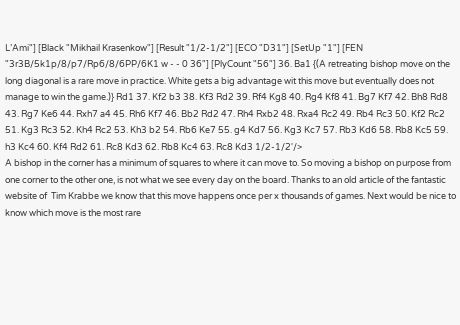L’Ami"] [Black "Mikhail Krasenkow"] [Result "1/2-1/2"] [ECO "D31"] [SetUp "1"] [FEN "3r3B/5k1p/8/p7/Rp6/8/6PP/6K1 w - - 0 36"] [PlyCount "56"] 36. Ba1 {(A retreating bishop move on the long diagonal is a rare move in practice. White gets a big advantage wit this move but eventually does not manage to win the game.)} Rd1 37. Kf2 b3 38. Kf3 Rd2 39. Rf4 Kg8 40. Rg4 Kf8 41. Bg7 Kf7 42. Bh8 Rd8 43. Rg7 Ke6 44. Rxh7 a4 45. Rh6 Kf7 46. Bb2 Rd2 47. Rh4 Rxb2 48. Rxa4 Rc2 49. Rb4 Rc3 50. Kf2 Rc2 51. Kg3 Rc3 52. Kh4 Rc2 53. Kh3 b2 54. Rb6 Ke7 55. g4 Kd7 56. Kg3 Kc7 57. Rb3 Kd6 58. Rb8 Kc5 59. h3 Kc4 60. Kf4 Rd2 61. Rc8 Kd3 62. Rb8 Kc4 63. Rc8 Kd3 1/2-1/2'/>
A bishop in the corner has a minimum of squares to where it can move to. So moving a bishop on purpose from one corner to the other one, is not what we see every day on the board. Thanks to an old article of the fantastic website of  Tim Krabbe we know that this move happens once per x thousands of games. Next would be nice to know which move is the most rare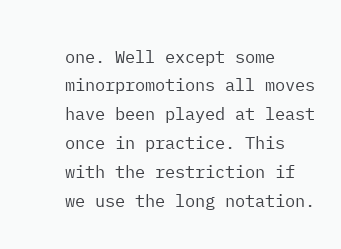one. Well except some minorpromotions all moves have been played at least once in practice. This with the restriction if we use the long notation.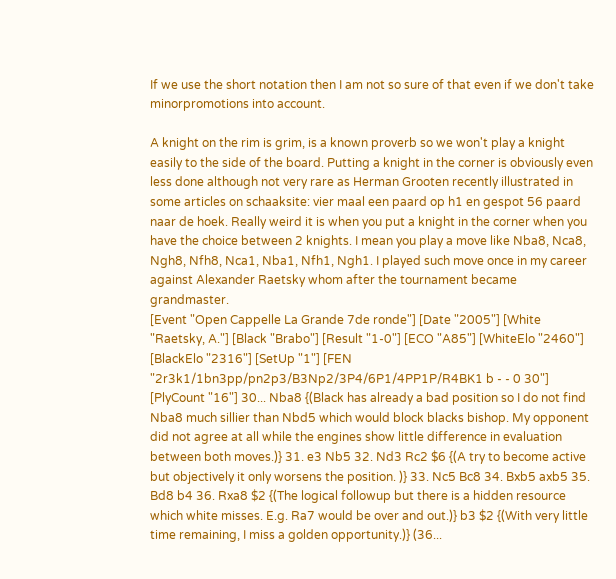If we use the short notation then I am not so sure of that even if we don't take minorpromotions into account.

A knight on the rim is grim, is a known proverb so we won't play a knight easily to the side of the board. Putting a knight in the corner is obviously even less done although not very rare as Herman Grooten recently illustrated in some articles on schaaksite: vier maal een paard op h1 en gespot 56 paard naar de hoek. Really weird it is when you put a knight in the corner when you have the choice between 2 knights. I mean you play a move like Nba8, Nca8, Ngh8, Nfh8, Nca1, Nba1, Nfh1, Ngh1. I played such move once in my career against Alexander Raetsky whom after the tournament became grandmaster.
[Event "Open Cappelle La Grande 7de ronde"] [Date "2005"] [White "Raetsky, A."] [Black "Brabo"] [Result "1-0"] [ECO "A85"] [WhiteElo "2460"] [BlackElo "2316"] [SetUp "1"] [FEN "2r3k1/1bn3pp/pn2p3/B3Np2/3P4/6P1/4PP1P/R4BK1 b - - 0 30"] [PlyCount "16"] 30... Nba8 {(Black has already a bad position so I do not find Nba8 much sillier than Nbd5 which would block blacks bishop. My opponent did not agree at all while the engines show little difference in evaluation between both moves.)} 31. e3 Nb5 32. Nd3 Rc2 $6 {(A try to become active but objectively it only worsens the position. )} 33. Nc5 Bc8 34. Bxb5 axb5 35. Bd8 b4 36. Rxa8 $2 {(The logical followup but there is a hidden resource which white misses. E.g. Ra7 would be over and out.)} b3 $2 {(With very little time remaining, I miss a golden opportunity.)} (36...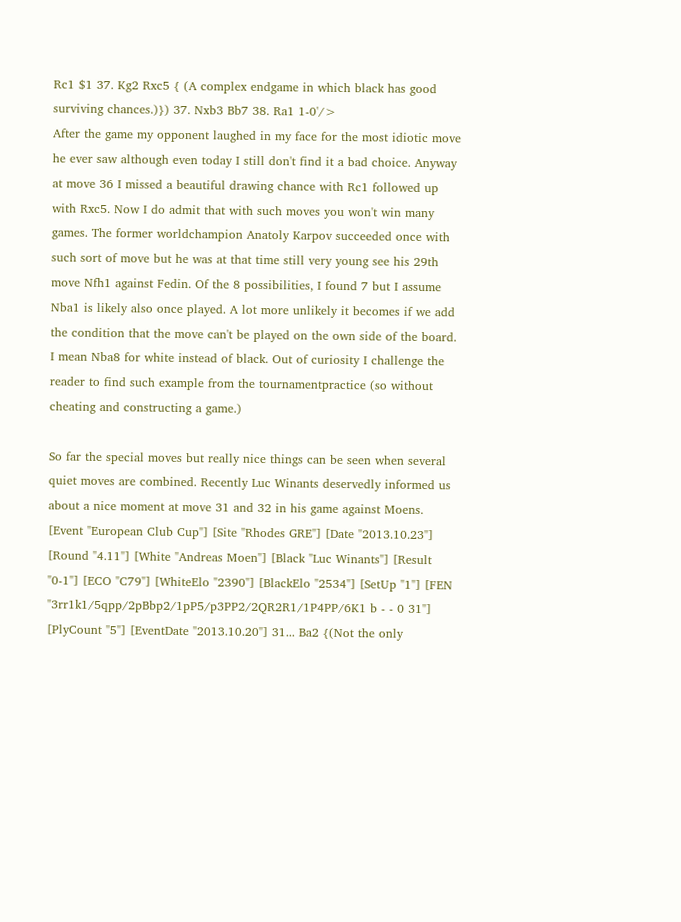Rc1 $1 37. Kg2 Rxc5 { (A complex endgame in which black has good surviving chances.)}) 37. Nxb3 Bb7 38. Ra1 1-0'/>
After the game my opponent laughed in my face for the most idiotic move he ever saw although even today I still don't find it a bad choice. Anyway at move 36 I missed a beautiful drawing chance with Rc1 followed up with Rxc5. Now I do admit that with such moves you won't win many games. The former worldchampion Anatoly Karpov succeeded once with such sort of move but he was at that time still very young see his 29th move Nfh1 against Fedin. Of the 8 possibilities, I found 7 but I assume Nba1 is likely also once played. A lot more unlikely it becomes if we add the condition that the move can't be played on the own side of the board. I mean Nba8 for white instead of black. Out of curiosity I challenge the reader to find such example from the tournamentpractice (so without cheating and constructing a game.)

So far the special moves but really nice things can be seen when several quiet moves are combined. Recently Luc Winants deservedly informed us about a nice moment at move 31 and 32 in his game against Moens.
[Event "European Club Cup"] [Site "Rhodes GRE"] [Date "2013.10.23"] [Round "4.11"] [White "Andreas Moen"] [Black "Luc Winants"] [Result "0-1"] [ECO "C79"] [WhiteElo "2390"] [BlackElo "2534"] [SetUp "1"] [FEN "3rr1k1/5qpp/2pBbp2/1pP5/p3PP2/2QR2R1/1P4PP/6K1 b - - 0 31"] [PlyCount "5"] [EventDate "2013.10.20"] 31... Ba2 {(Not the only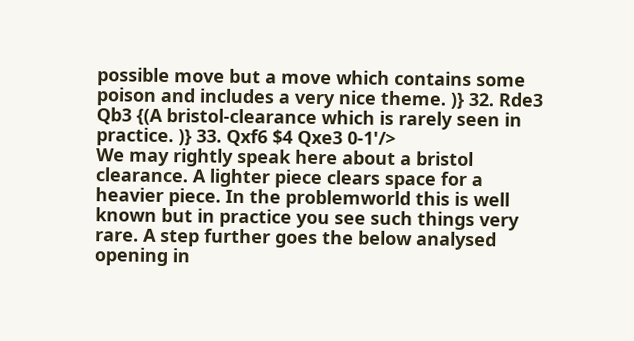possible move but a move which contains some poison and includes a very nice theme. )} 32. Rde3 Qb3 {(A bristol-clearance which is rarely seen in practice. )} 33. Qxf6 $4 Qxe3 0-1'/>
We may rightly speak here about a bristol clearance. A lighter piece clears space for a heavier piece. In the problemworld this is well known but in practice you see such things very rare. A step further goes the below analysed opening in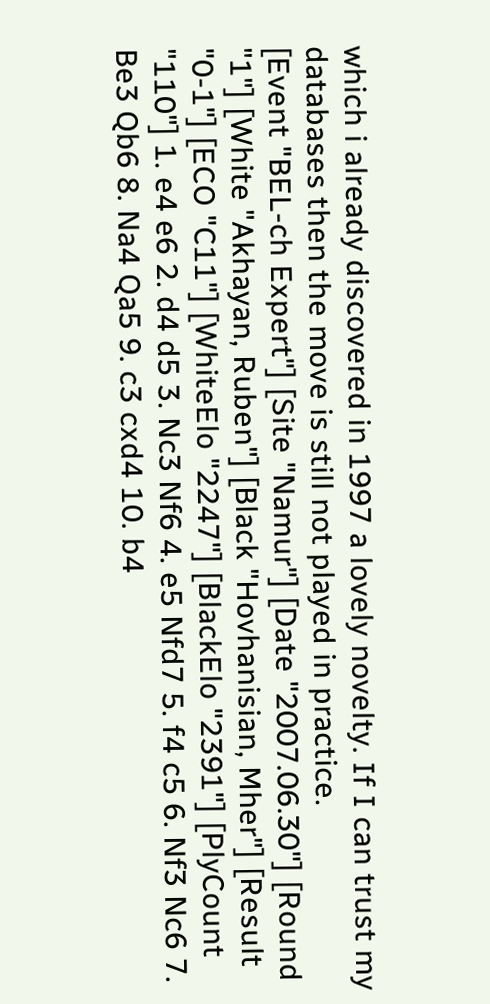which i already discovered in 1997 a lovely novelty. If I can trust my databases then the move is still not played in practice.
[Event "BEL-ch Expert"] [Site "Namur"] [Date "2007.06.30"] [Round "1"] [White "Akhayan, Ruben"] [Black "Hovhanisian, Mher"] [Result "0-1"] [ECO "C11"] [WhiteElo "2247"] [BlackElo "2391"] [PlyCount "110"] 1. e4 e6 2. d4 d5 3. Nc3 Nf6 4. e5 Nfd7 5. f4 c5 6. Nf3 Nc6 7. Be3 Qb6 8. Na4 Qa5 9. c3 cxd4 10. b4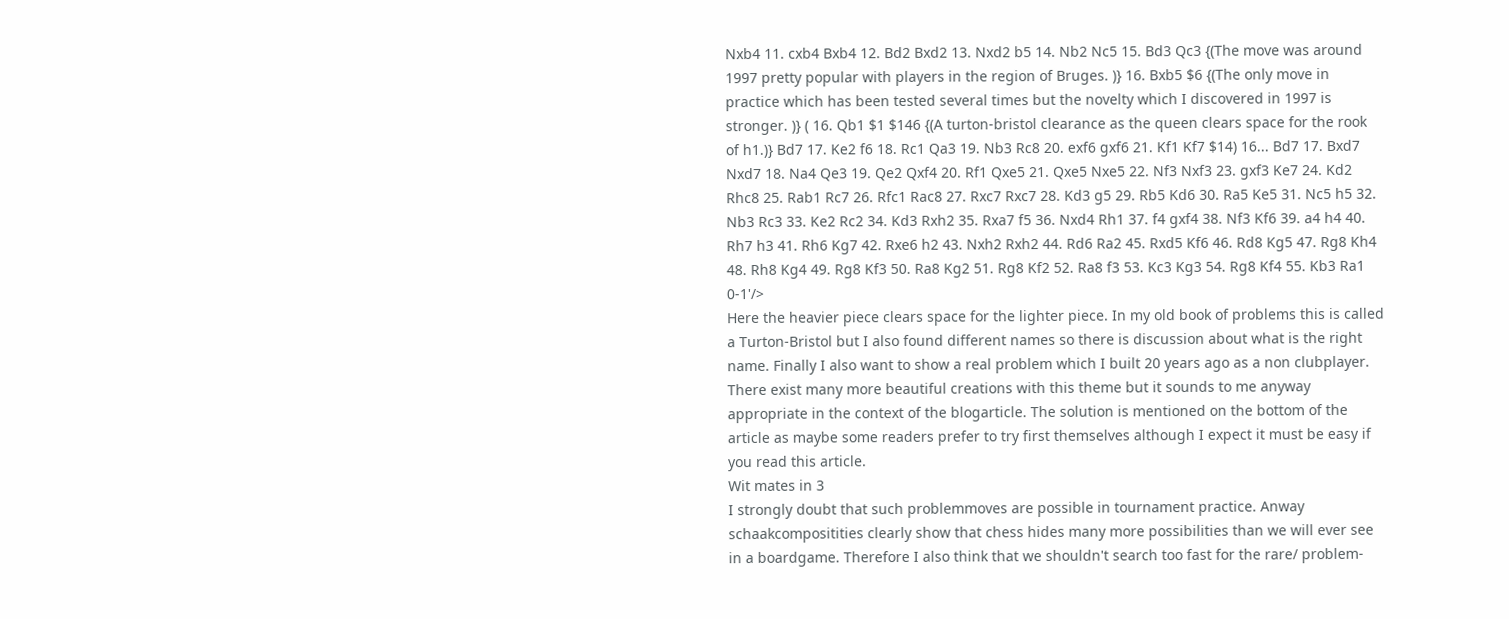Nxb4 11. cxb4 Bxb4 12. Bd2 Bxd2 13. Nxd2 b5 14. Nb2 Nc5 15. Bd3 Qc3 {(The move was around 1997 pretty popular with players in the region of Bruges. )} 16. Bxb5 $6 {(The only move in practice which has been tested several times but the novelty which I discovered in 1997 is stronger. )} ( 16. Qb1 $1 $146 {(A turton-bristol clearance as the queen clears space for the rook of h1.)} Bd7 17. Ke2 f6 18. Rc1 Qa3 19. Nb3 Rc8 20. exf6 gxf6 21. Kf1 Kf7 $14) 16... Bd7 17. Bxd7 Nxd7 18. Na4 Qe3 19. Qe2 Qxf4 20. Rf1 Qxe5 21. Qxe5 Nxe5 22. Nf3 Nxf3 23. gxf3 Ke7 24. Kd2 Rhc8 25. Rab1 Rc7 26. Rfc1 Rac8 27. Rxc7 Rxc7 28. Kd3 g5 29. Rb5 Kd6 30. Ra5 Ke5 31. Nc5 h5 32. Nb3 Rc3 33. Ke2 Rc2 34. Kd3 Rxh2 35. Rxa7 f5 36. Nxd4 Rh1 37. f4 gxf4 38. Nf3 Kf6 39. a4 h4 40. Rh7 h3 41. Rh6 Kg7 42. Rxe6 h2 43. Nxh2 Rxh2 44. Rd6 Ra2 45. Rxd5 Kf6 46. Rd8 Kg5 47. Rg8 Kh4 48. Rh8 Kg4 49. Rg8 Kf3 50. Ra8 Kg2 51. Rg8 Kf2 52. Ra8 f3 53. Kc3 Kg3 54. Rg8 Kf4 55. Kb3 Ra1 0-1'/>
Here the heavier piece clears space for the lighter piece. In my old book of problems this is called a Turton-Bristol but I also found different names so there is discussion about what is the right name. Finally I also want to show a real problem which I built 20 years ago as a non clubplayer. There exist many more beautiful creations with this theme but it sounds to me anyway appropriate in the context of the blogarticle. The solution is mentioned on the bottom of the article as maybe some readers prefer to try first themselves although I expect it must be easy if you read this article.
Wit mates in 3
I strongly doubt that such problemmoves are possible in tournament practice. Anway schaakcompositities clearly show that chess hides many more possibilities than we will ever see in a boardgame. Therefore I also think that we shouldn't search too fast for the rare/ problem-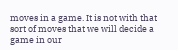moves in a game. It is not with that sort of moves that we will decide a game in our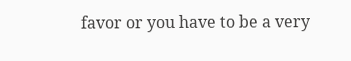favor or you have to be a very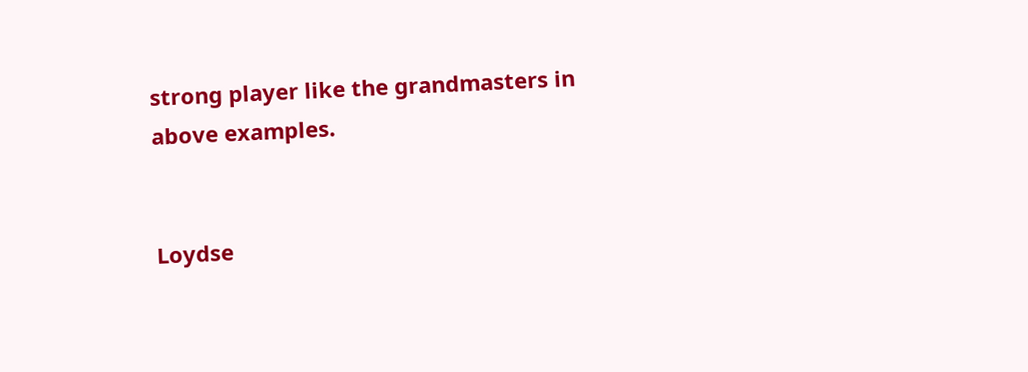strong player like the grandmasters in above examples.


Loydse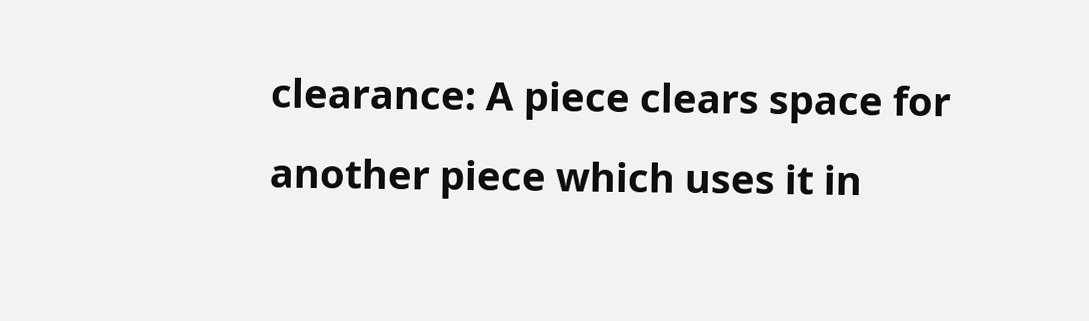clearance: A piece clears space for another piece which uses it in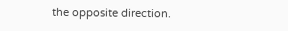the opposite direction.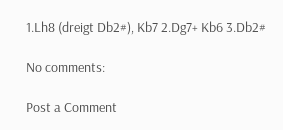1.Lh8 (dreigt Db2#), Kb7 2.Dg7+ Kb6 3.Db2#

No comments:

Post a Comment